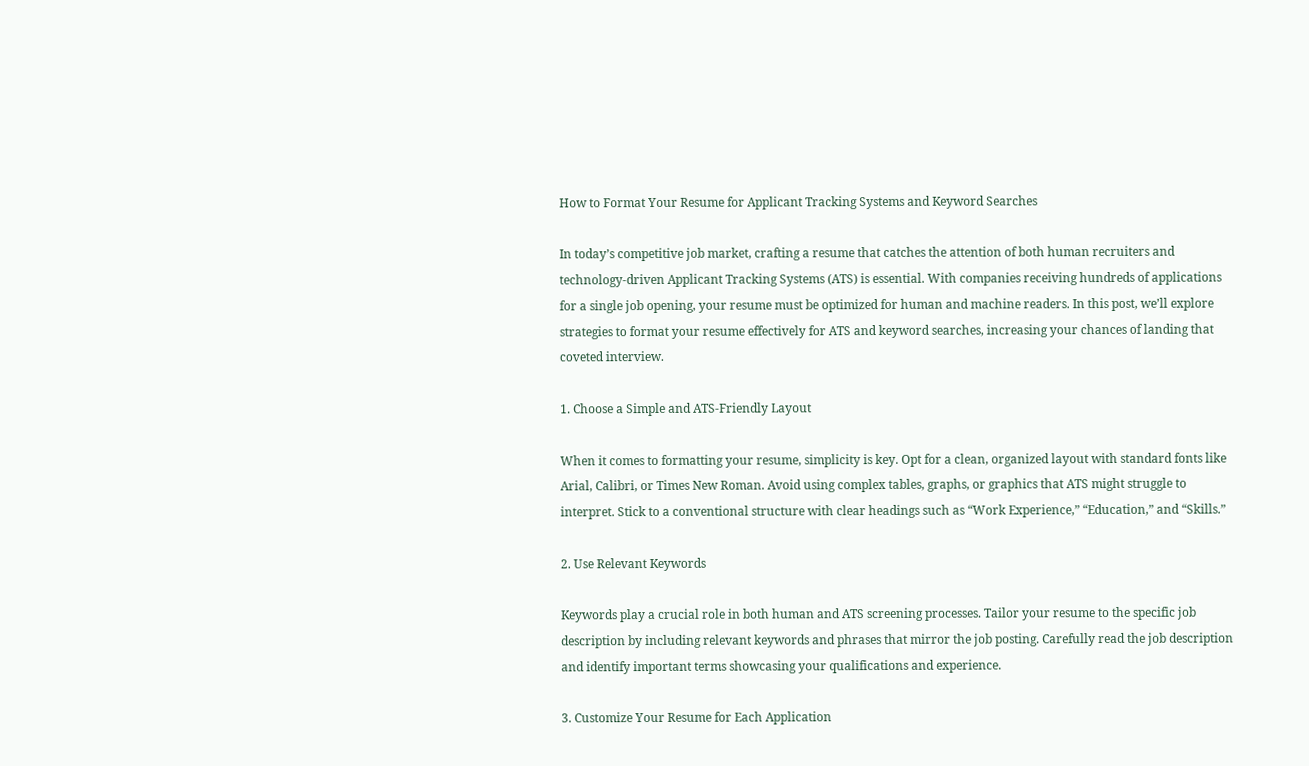How to Format Your Resume for Applicant Tracking Systems and Keyword Searches

In today’s competitive job market, crafting a resume that catches the attention of both human recruiters and technology-driven Applicant Tracking Systems (ATS) is essential. With companies receiving hundreds of applications for a single job opening, your resume must be optimized for human and machine readers. In this post, we’ll explore strategies to format your resume effectively for ATS and keyword searches, increasing your chances of landing that coveted interview.

1. Choose a Simple and ATS-Friendly Layout

When it comes to formatting your resume, simplicity is key. Opt for a clean, organized layout with standard fonts like Arial, Calibri, or Times New Roman. Avoid using complex tables, graphs, or graphics that ATS might struggle to interpret. Stick to a conventional structure with clear headings such as “Work Experience,” “Education,” and “Skills.”

2. Use Relevant Keywords

Keywords play a crucial role in both human and ATS screening processes. Tailor your resume to the specific job description by including relevant keywords and phrases that mirror the job posting. Carefully read the job description and identify important terms showcasing your qualifications and experience.

3. Customize Your Resume for Each Application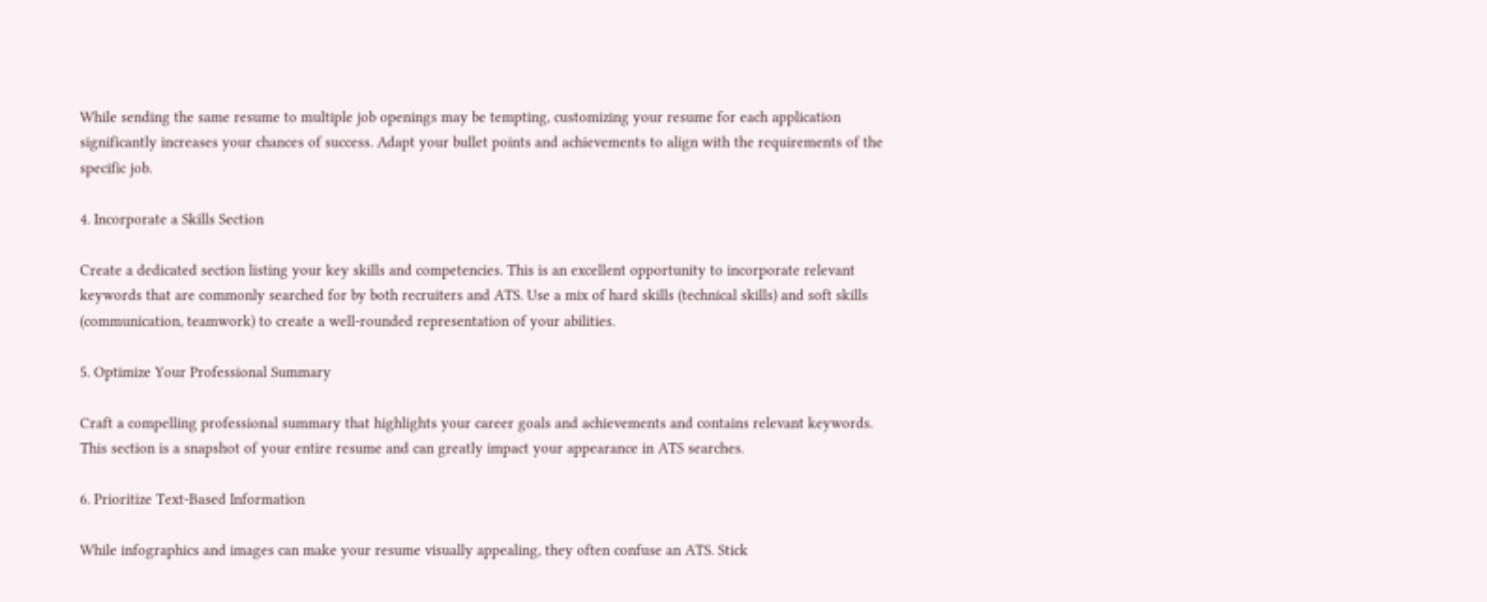While sending the same resume to multiple job openings may be tempting, customizing your resume for each application significantly increases your chances of success. Adapt your bullet points and achievements to align with the requirements of the specific job.

4. Incorporate a Skills Section

Create a dedicated section listing your key skills and competencies. This is an excellent opportunity to incorporate relevant keywords that are commonly searched for by both recruiters and ATS. Use a mix of hard skills (technical skills) and soft skills (communication, teamwork) to create a well-rounded representation of your abilities.

5. Optimize Your Professional Summary

Craft a compelling professional summary that highlights your career goals and achievements and contains relevant keywords. This section is a snapshot of your entire resume and can greatly impact your appearance in ATS searches.

6. Prioritize Text-Based Information

While infographics and images can make your resume visually appealing, they often confuse an ATS. Stick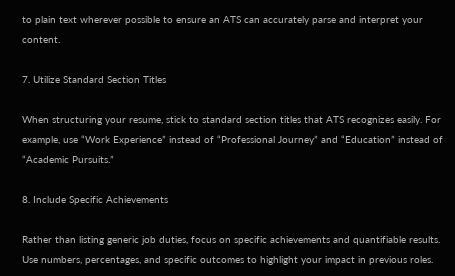to plain text wherever possible to ensure an ATS can accurately parse and interpret your content.

7. Utilize Standard Section Titles

When structuring your resume, stick to standard section titles that ATS recognizes easily. For example, use “Work Experience” instead of “Professional Journey” and “Education” instead of “Academic Pursuits.”

8. Include Specific Achievements

Rather than listing generic job duties, focus on specific achievements and quantifiable results. Use numbers, percentages, and specific outcomes to highlight your impact in previous roles.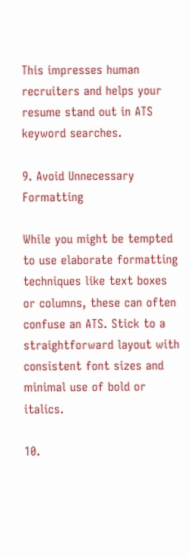This impresses human recruiters and helps your resume stand out in ATS keyword searches.

9. Avoid Unnecessary Formatting

While you might be tempted to use elaborate formatting techniques like text boxes or columns, these can often confuse an ATS. Stick to a straightforward layout with consistent font sizes and minimal use of bold or italics.

10.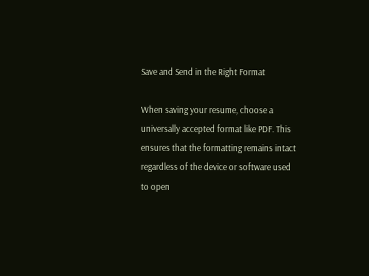Save and Send in the Right Format

When saving your resume, choose a universally accepted format like PDF. This ensures that the formatting remains intact regardless of the device or software used to open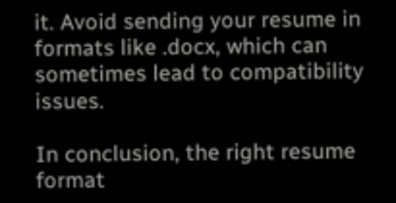it. Avoid sending your resume in formats like .docx, which can sometimes lead to compatibility issues.

In conclusion, the right resume format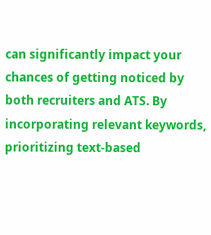can significantly impact your chances of getting noticed by both recruiters and ATS. By incorporating relevant keywords, prioritizing text-based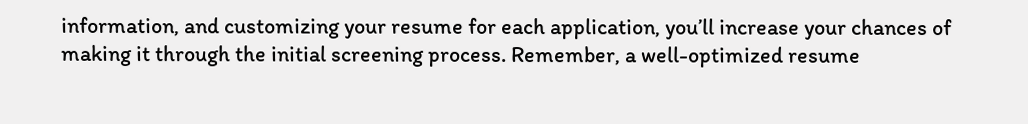information, and customizing your resume for each application, you’ll increase your chances of making it through the initial screening process. Remember, a well-optimized resume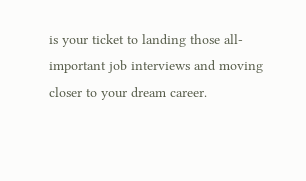is your ticket to landing those all-important job interviews and moving closer to your dream career.